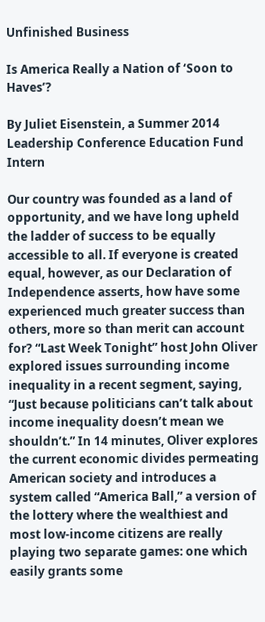Unfinished Business

Is America Really a Nation of ‘Soon to Haves’?

By Juliet Eisenstein, a Summer 2014 Leadership Conference Education Fund Intern

Our country was founded as a land of opportunity, and we have long upheld the ladder of success to be equally accessible to all. If everyone is created equal, however, as our Declaration of Independence asserts, how have some experienced much greater success than others, more so than merit can account for? “Last Week Tonight” host John Oliver explored issues surrounding income inequality in a recent segment, saying, “Just because politicians can’t talk about income inequality doesn’t mean we shouldn’t.” In 14 minutes, Oliver explores the current economic divides permeating American society and introduces a system called “America Ball,” a version of the lottery where the wealthiest and most low-income citizens are really playing two separate games: one which easily grants some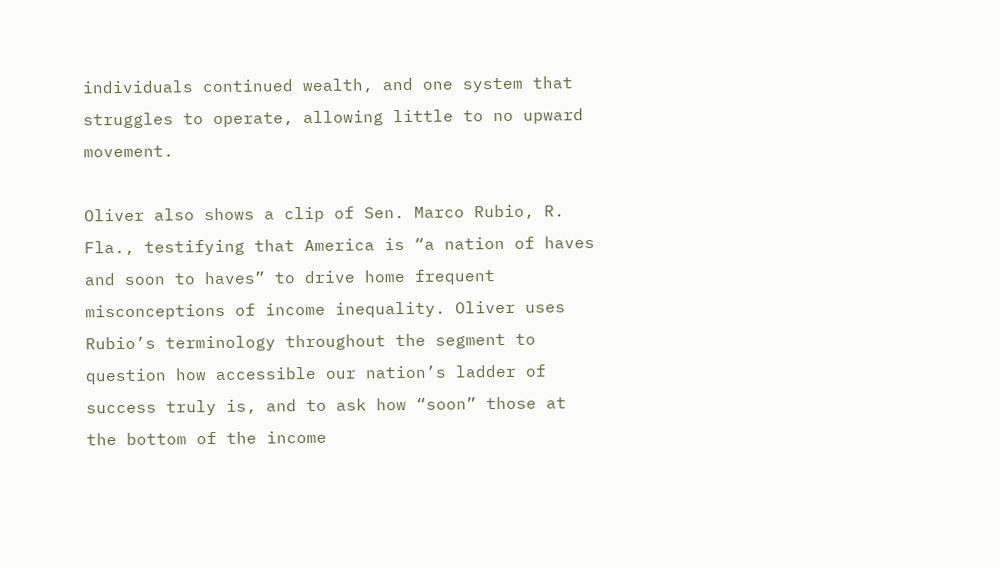individuals continued wealth, and one system that struggles to operate, allowing little to no upward movement.

Oliver also shows a clip of Sen. Marco Rubio, R. Fla., testifying that America is “a nation of haves and soon to haves” to drive home frequent misconceptions of income inequality. Oliver uses Rubio’s terminology throughout the segment to question how accessible our nation’s ladder of success truly is, and to ask how “soon” those at the bottom of the income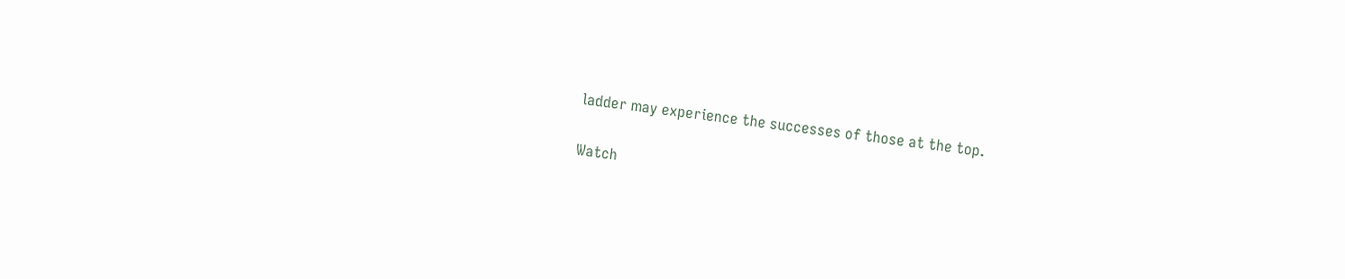ladder may experience the successes of those at the top.

Watch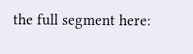the full segment here: